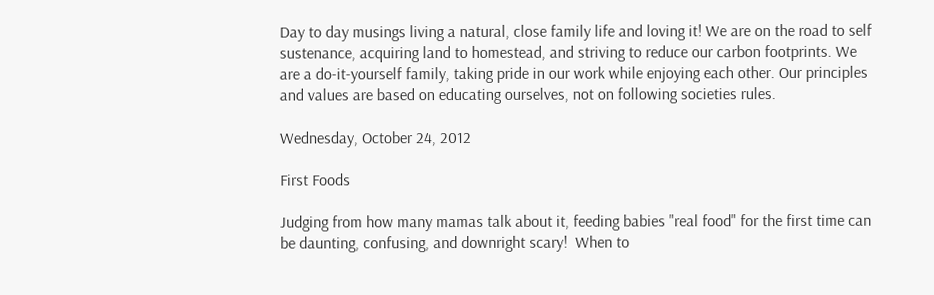Day to day musings living a natural, close family life and loving it! We are on the road to self sustenance, acquiring land to homestead, and striving to reduce our carbon footprints. We are a do-it-yourself family, taking pride in our work while enjoying each other. Our principles and values are based on educating ourselves, not on following societies rules.

Wednesday, October 24, 2012

First Foods

Judging from how many mamas talk about it, feeding babies "real food" for the first time can be daunting, confusing, and downright scary!  When to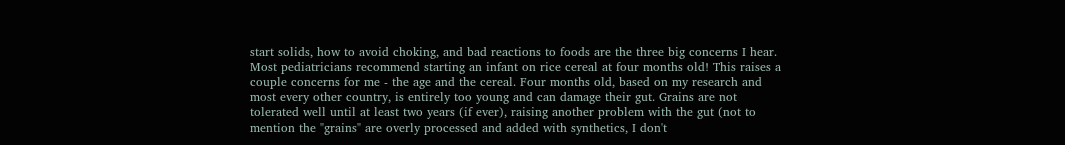start solids, how to avoid choking, and bad reactions to foods are the three big concerns I hear.  Most pediatricians recommend starting an infant on rice cereal at four months old! This raises a couple concerns for me - the age and the cereal. Four months old, based on my research and most every other country, is entirely too young and can damage their gut. Grains are not tolerated well until at least two years (if ever), raising another problem with the gut (not to mention the "grains" are overly processed and added with synthetics, I don't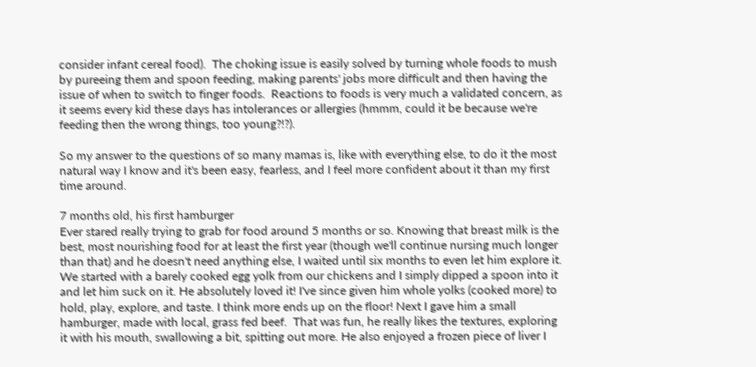consider infant cereal food).  The choking issue is easily solved by turning whole foods to mush by pureeing them and spoon feeding, making parents' jobs more difficult and then having the issue of when to switch to finger foods.  Reactions to foods is very much a validated concern, as it seems every kid these days has intolerances or allergies (hmmm, could it be because we're feeding then the wrong things, too young?!?).

So my answer to the questions of so many mamas is, like with everything else, to do it the most natural way I know and it's been easy, fearless, and I feel more confident about it than my first time around.

7 months old, his first hamburger
Ever stared really trying to grab for food around 5 months or so. Knowing that breast milk is the best, most nourishing food for at least the first year (though we'll continue nursing much longer than that) and he doesn't need anything else, I waited until six months to even let him explore it.  We started with a barely cooked egg yolk from our chickens and I simply dipped a spoon into it and let him suck on it. He absolutely loved it! I've since given him whole yolks (cooked more) to hold, play, explore, and taste. I think more ends up on the floor! Next I gave him a small hamburger, made with local, grass fed beef.  That was fun, he really likes the textures, exploring it with his mouth, swallowing a bit, spitting out more. He also enjoyed a frozen piece of liver I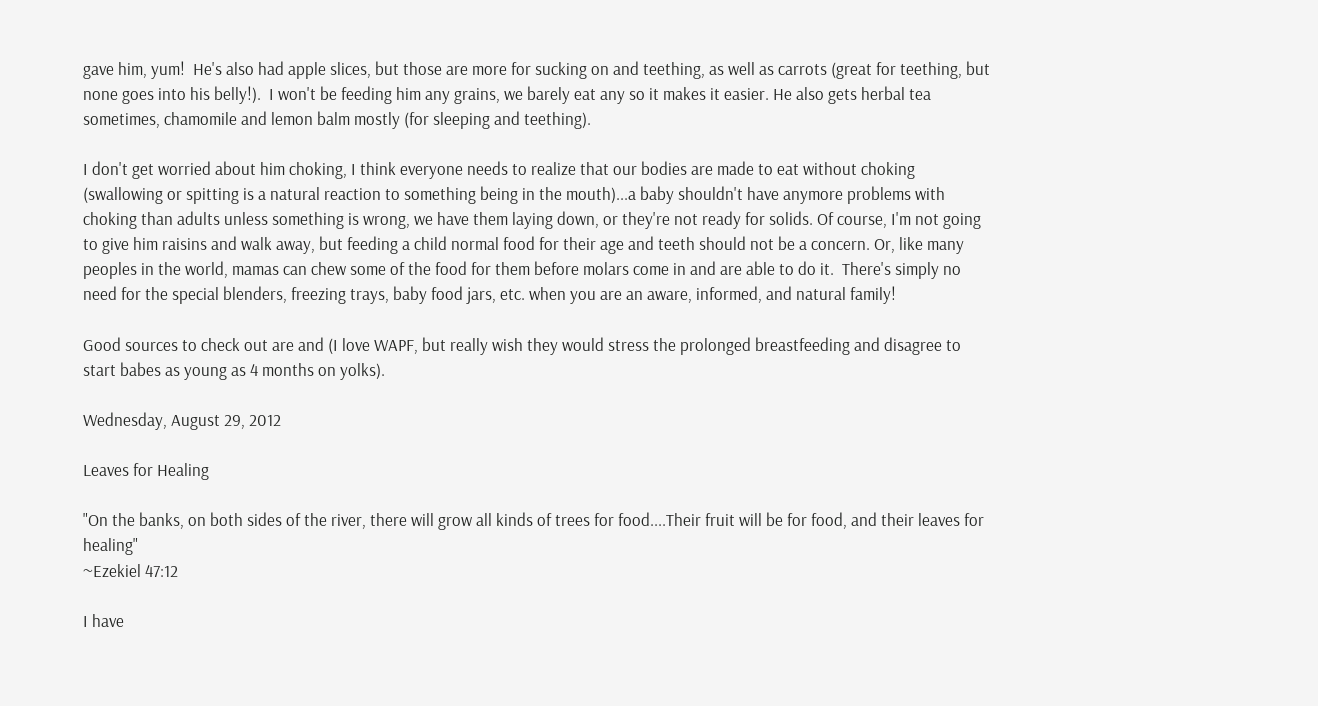gave him, yum!  He's also had apple slices, but those are more for sucking on and teething, as well as carrots (great for teething, but none goes into his belly!).  I won't be feeding him any grains, we barely eat any so it makes it easier. He also gets herbal tea sometimes, chamomile and lemon balm mostly (for sleeping and teething).

I don't get worried about him choking, I think everyone needs to realize that our bodies are made to eat without choking (swallowing or spitting is a natural reaction to something being in the mouth)...a baby shouldn't have anymore problems with choking than adults unless something is wrong, we have them laying down, or they're not ready for solids. Of course, I'm not going to give him raisins and walk away, but feeding a child normal food for their age and teeth should not be a concern. Or, like many peoples in the world, mamas can chew some of the food for them before molars come in and are able to do it.  There's simply no need for the special blenders, freezing trays, baby food jars, etc. when you are an aware, informed, and natural family!

Good sources to check out are and (I love WAPF, but really wish they would stress the prolonged breastfeeding and disagree to start babes as young as 4 months on yolks).

Wednesday, August 29, 2012

Leaves for Healing

"On the banks, on both sides of the river, there will grow all kinds of trees for food....Their fruit will be for food, and their leaves for healing"
~Ezekiel 47:12

I have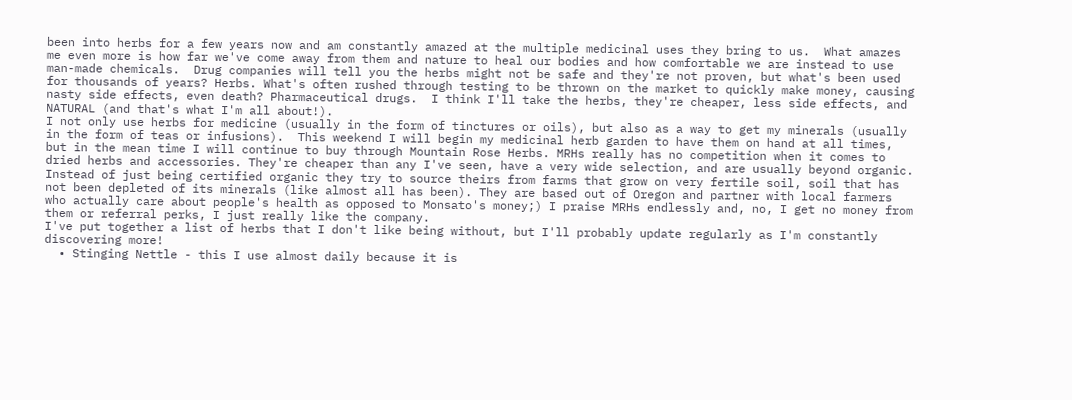been into herbs for a few years now and am constantly amazed at the multiple medicinal uses they bring to us.  What amazes me even more is how far we've come away from them and nature to heal our bodies and how comfortable we are instead to use man-made chemicals.  Drug companies will tell you the herbs might not be safe and they're not proven, but what's been used for thousands of years? Herbs. What's often rushed through testing to be thrown on the market to quickly make money, causing nasty side effects, even death? Pharmaceutical drugs.  I think I'll take the herbs, they're cheaper, less side effects, and NATURAL (and that's what I'm all about!).
I not only use herbs for medicine (usually in the form of tinctures or oils), but also as a way to get my minerals (usually in the form of teas or infusions).  This weekend I will begin my medicinal herb garden to have them on hand at all times, but in the mean time I will continue to buy through Mountain Rose Herbs. MRHs really has no competition when it comes to dried herbs and accessories. They're cheaper than any I've seen, have a very wide selection, and are usually beyond organic. Instead of just being certified organic they try to source theirs from farms that grow on very fertile soil, soil that has not been depleted of its minerals (like almost all has been). They are based out of Oregon and partner with local farmers who actually care about people's health as opposed to Monsato's money;) I praise MRHs endlessly and, no, I get no money from them or referral perks, I just really like the company.
I've put together a list of herbs that I don't like being without, but I'll probably update regularly as I'm constantly discovering more!
  • Stinging Nettle - this I use almost daily because it is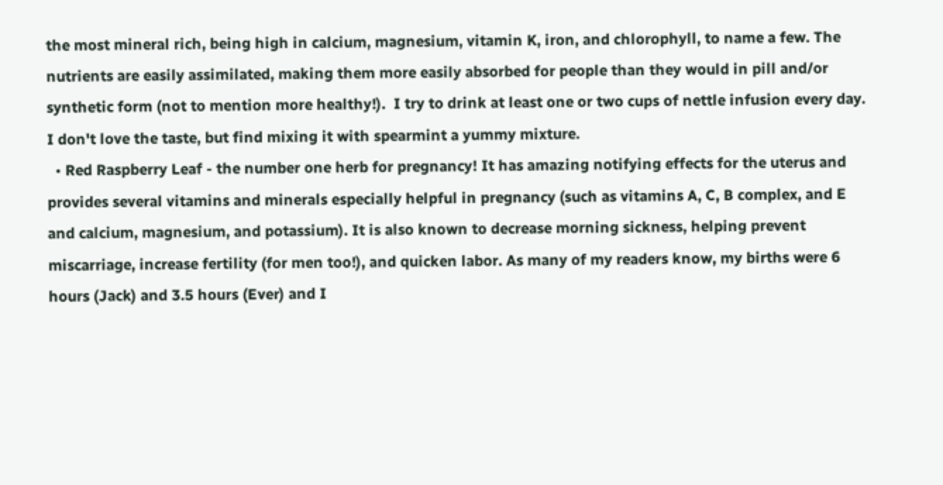the most mineral rich, being high in calcium, magnesium, vitamin K, iron, and chlorophyll, to name a few. The nutrients are easily assimilated, making them more easily absorbed for people than they would in pill and/or synthetic form (not to mention more healthy!).  I try to drink at least one or two cups of nettle infusion every day. I don't love the taste, but find mixing it with spearmint a yummy mixture.
  • Red Raspberry Leaf - the number one herb for pregnancy! It has amazing notifying effects for the uterus and provides several vitamins and minerals especially helpful in pregnancy (such as vitamins A, C, B complex, and E and calcium, magnesium, and potassium). It is also known to decrease morning sickness, helping prevent miscarriage, increase fertility (for men too!), and quicken labor. As many of my readers know, my births were 6 hours (Jack) and 3.5 hours (Ever) and I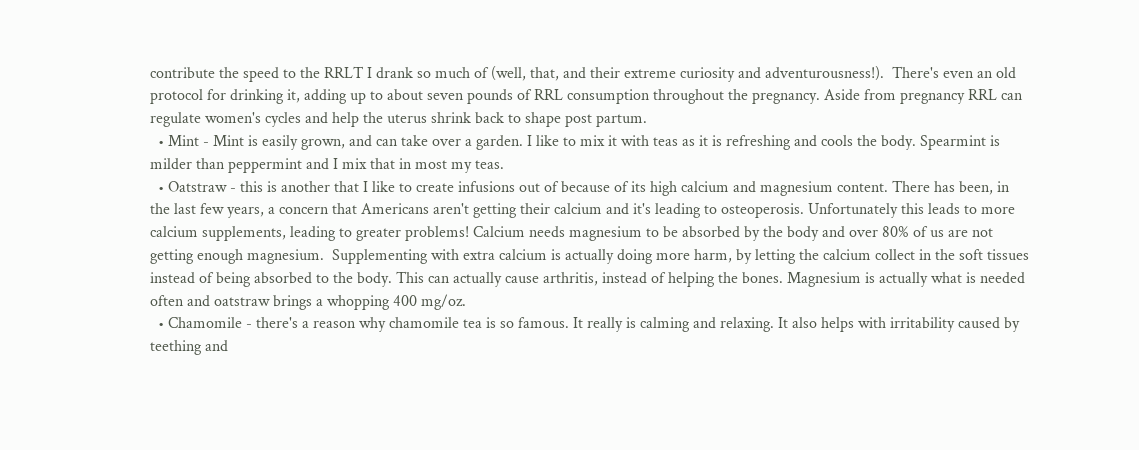contribute the speed to the RRLT I drank so much of (well, that, and their extreme curiosity and adventurousness!).  There's even an old protocol for drinking it, adding up to about seven pounds of RRL consumption throughout the pregnancy. Aside from pregnancy RRL can regulate women's cycles and help the uterus shrink back to shape post partum.
  • Mint - Mint is easily grown, and can take over a garden. I like to mix it with teas as it is refreshing and cools the body. Spearmint is milder than peppermint and I mix that in most my teas.
  • Oatstraw - this is another that I like to create infusions out of because of its high calcium and magnesium content. There has been, in the last few years, a concern that Americans aren't getting their calcium and it's leading to osteoperosis. Unfortunately this leads to more calcium supplements, leading to greater problems! Calcium needs magnesium to be absorbed by the body and over 80% of us are not getting enough magnesium.  Supplementing with extra calcium is actually doing more harm, by letting the calcium collect in the soft tissues instead of being absorbed to the body. This can actually cause arthritis, instead of helping the bones. Magnesium is actually what is needed often and oatstraw brings a whopping 400 mg/oz.
  • Chamomile - there's a reason why chamomile tea is so famous. It really is calming and relaxing. It also helps with irritability caused by teething and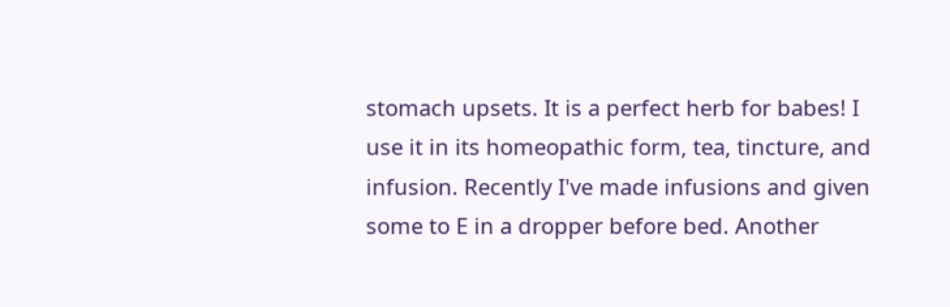stomach upsets. It is a perfect herb for babes! I use it in its homeopathic form, tea, tincture, and infusion. Recently I've made infusions and given some to E in a dropper before bed. Another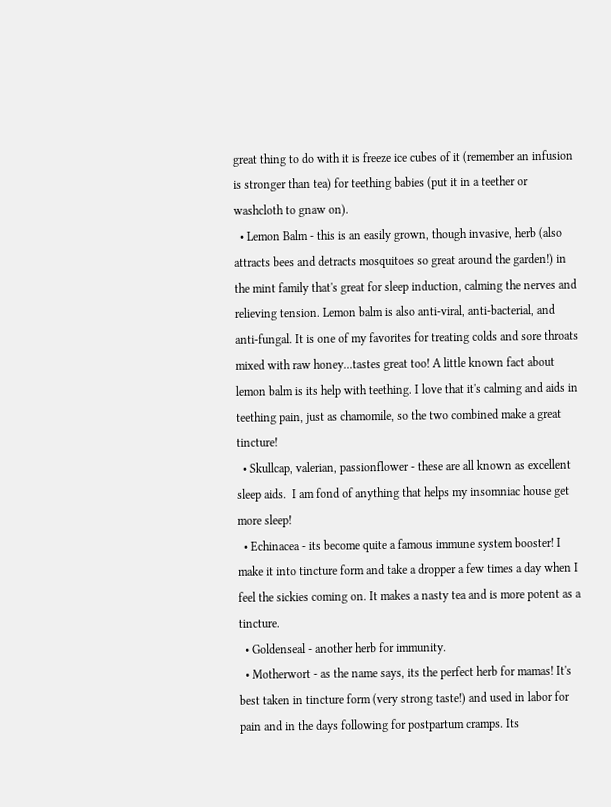great thing to do with it is freeze ice cubes of it (remember an infusion is stronger than tea) for teething babies (put it in a teether or washcloth to gnaw on).
  • Lemon Balm - this is an easily grown, though invasive, herb (also attracts bees and detracts mosquitoes so great around the garden!) in the mint family that's great for sleep induction, calming the nerves and relieving tension. Lemon balm is also anti-viral, anti-bacterial, and anti-fungal. It is one of my favorites for treating colds and sore throats mixed with raw honey...tastes great too! A little known fact about lemon balm is its help with teething. I love that it's calming and aids in teething pain, just as chamomile, so the two combined make a great tincture!
  • Skullcap, valerian, passionflower - these are all known as excellent sleep aids.  I am fond of anything that helps my insomniac house get more sleep!
  • Echinacea - its become quite a famous immune system booster! I make it into tincture form and take a dropper a few times a day when I feel the sickies coming on. It makes a nasty tea and is more potent as a tincture.
  • Goldenseal - another herb for immunity.
  • Motherwort - as the name says, its the perfect herb for mamas! It's best taken in tincture form (very strong taste!) and used in labor for pain and in the days following for postpartum cramps. Its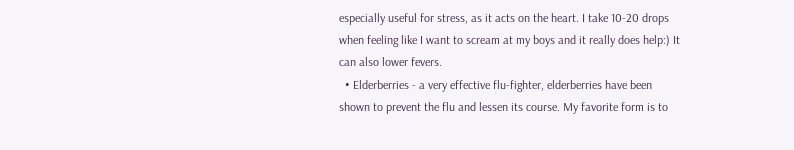especially useful for stress, as it acts on the heart. I take 10-20 drops when feeling like I want to scream at my boys and it really does help:) It can also lower fevers.
  • Elderberries - a very effective flu-fighter, elderberries have been shown to prevent the flu and lessen its course. My favorite form is to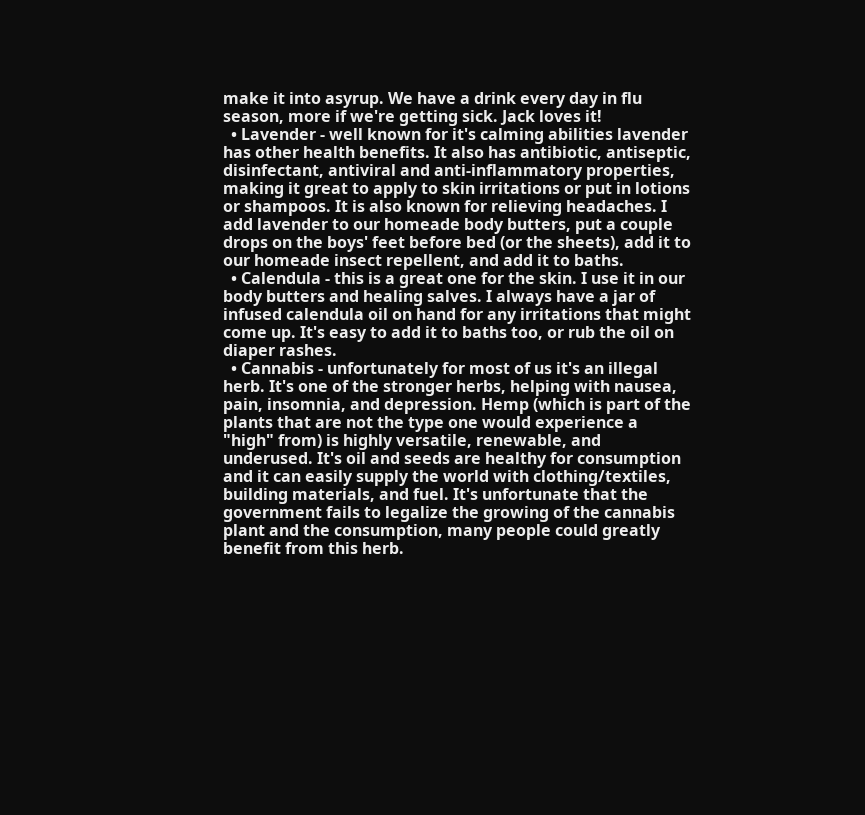make it into asyrup. We have a drink every day in flu season, more if we're getting sick. Jack loves it!
  • Lavender - well known for it's calming abilities lavender has other health benefits. It also has antibiotic, antiseptic, disinfectant, antiviral and anti-inflammatory properties, making it great to apply to skin irritations or put in lotions or shampoos. It is also known for relieving headaches. I add lavender to our homeade body butters, put a couple drops on the boys' feet before bed (or the sheets), add it to our homeade insect repellent, and add it to baths.
  • Calendula - this is a great one for the skin. I use it in our body butters and healing salves. I always have a jar of infused calendula oil on hand for any irritations that might come up. It's easy to add it to baths too, or rub the oil on diaper rashes.
  • Cannabis - unfortunately for most of us it's an illegal herb. It's one of the stronger herbs, helping with nausea, pain, insomnia, and depression. Hemp (which is part of the plants that are not the type one would experience a "high" from) is highly versatile, renewable, and underused. It's oil and seeds are healthy for consumption and it can easily supply the world with clothing/textiles, building materials, and fuel. It's unfortunate that the government fails to legalize the growing of the cannabis plant and the consumption, many people could greatly benefit from this herb.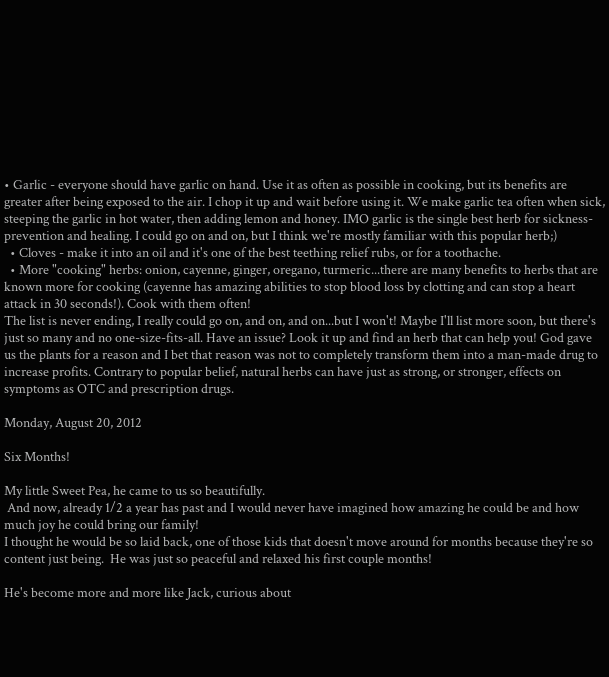• Garlic - everyone should have garlic on hand. Use it as often as possible in cooking, but its benefits are greater after being exposed to the air. I chop it up and wait before using it. We make garlic tea often when sick, steeping the garlic in hot water, then adding lemon and honey. IMO garlic is the single best herb for sickness-prevention and healing. I could go on and on, but I think we're mostly familiar with this popular herb;)
  • Cloves - make it into an oil and it's one of the best teething relief rubs, or for a toothache.
  • More "cooking" herbs: onion, cayenne, ginger, oregano, turmeric...there are many benefits to herbs that are known more for cooking (cayenne has amazing abilities to stop blood loss by clotting and can stop a heart attack in 30 seconds!). Cook with them often!
The list is never ending, I really could go on, and on, and on...but I won't! Maybe I'll list more soon, but there's just so many and no one-size-fits-all. Have an issue? Look it up and find an herb that can help you! God gave us the plants for a reason and I bet that reason was not to completely transform them into a man-made drug to increase profits. Contrary to popular belief, natural herbs can have just as strong, or stronger, effects on symptoms as OTC and prescription drugs.

Monday, August 20, 2012

Six Months!

My little Sweet Pea, he came to us so beautifully.
 And now, already 1/2 a year has past and I would never have imagined how amazing he could be and how much joy he could bring our family!
I thought he would be so laid back, one of those kids that doesn't move around for months because they're so content just being.  He was just so peaceful and relaxed his first couple months!

He's become more and more like Jack, curious about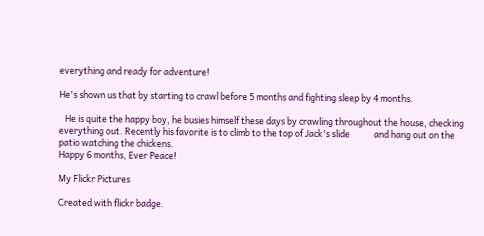everything and ready for adventure!

He's shown us that by starting to crawl before 5 months and fighting sleep by 4 months.

   He is quite the happy boy, he busies himself these days by crawling throughout the house, checking everything out. Recently his favorite is to climb to the top of Jack's slide            and hang out on the patio watching the chickens.
Happy 6 months, Ever Peace!

My Flickr Pictures

Created with flickr badge.